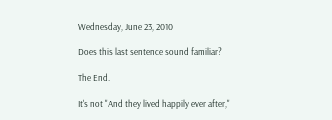Wednesday, June 23, 2010

Does this last sentence sound familiar?

The End.

It's not "And they lived happily ever after,"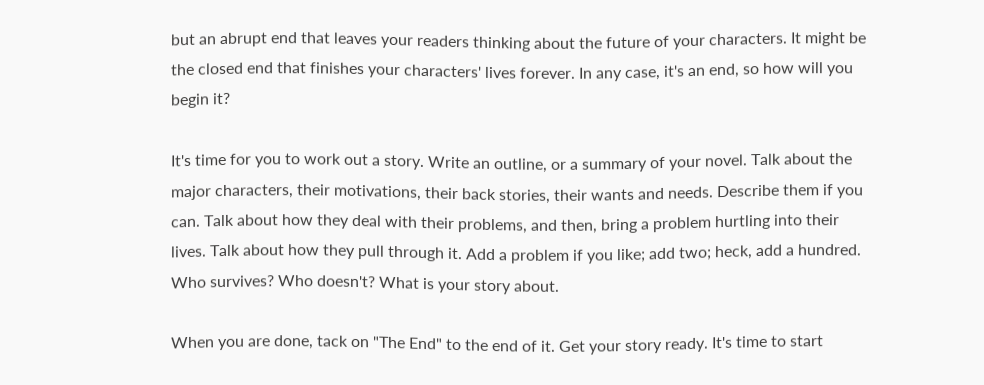but an abrupt end that leaves your readers thinking about the future of your characters. It might be the closed end that finishes your characters' lives forever. In any case, it's an end, so how will you begin it?

It's time for you to work out a story. Write an outline, or a summary of your novel. Talk about the major characters, their motivations, their back stories, their wants and needs. Describe them if you can. Talk about how they deal with their problems, and then, bring a problem hurtling into their lives. Talk about how they pull through it. Add a problem if you like; add two; heck, add a hundred. Who survives? Who doesn't? What is your story about.

When you are done, tack on "The End" to the end of it. Get your story ready. It's time to start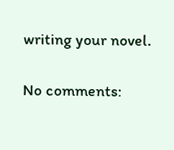writing your novel.

No comments: